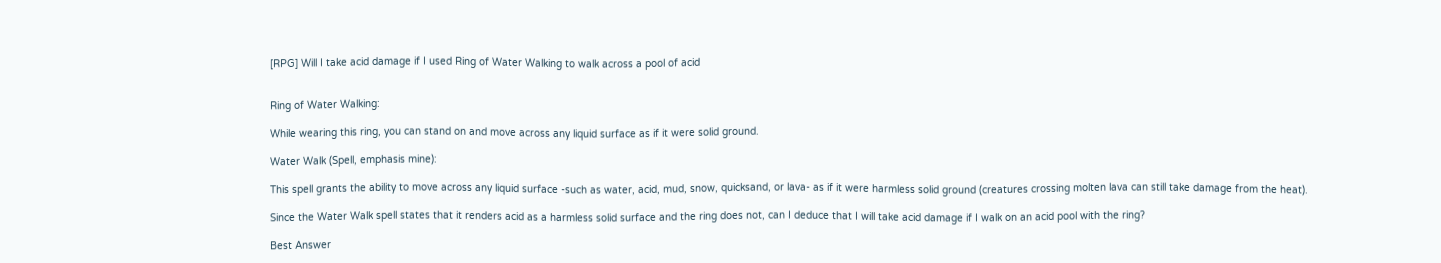[RPG] Will I take acid damage if I used Ring of Water Walking to walk across a pool of acid


Ring of Water Walking:

While wearing this ring, you can stand on and move across any liquid surface as if it were solid ground.

Water Walk (Spell, emphasis mine):

This spell grants the ability to move across any liquid surface -such as water, acid, mud, snow, quicksand, or lava- as if it were harmless solid ground (creatures crossing molten lava can still take damage from the heat).

Since the Water Walk spell states that it renders acid as a harmless solid surface and the ring does not, can I deduce that I will take acid damage if I walk on an acid pool with the ring?

Best Answer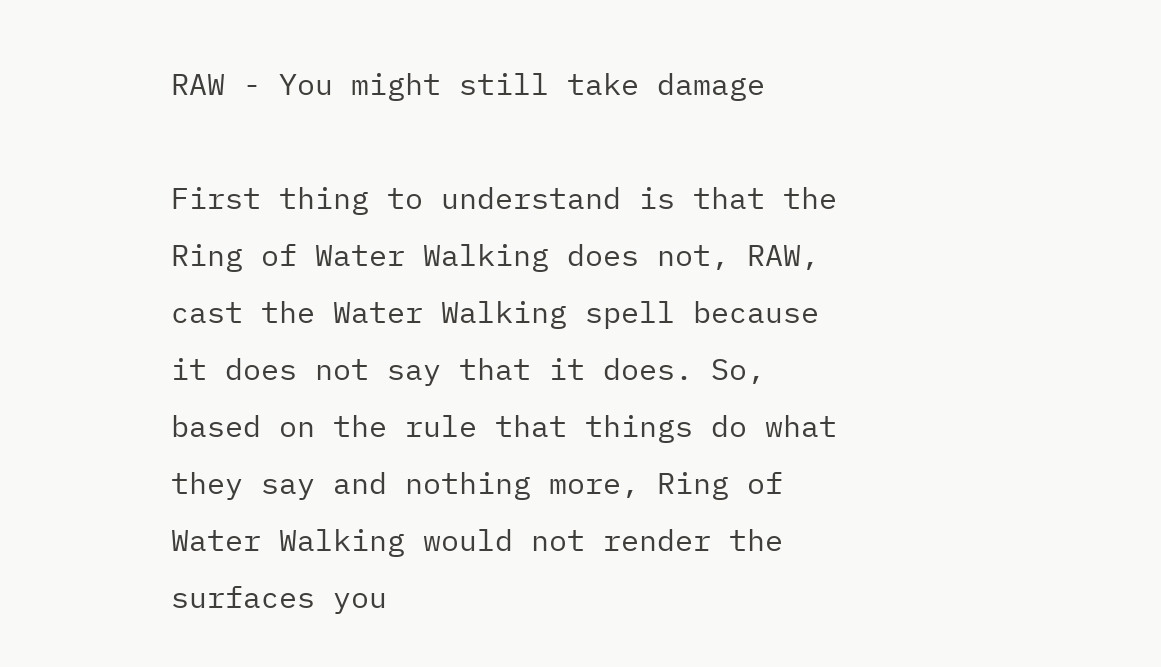RAW - You might still take damage

First thing to understand is that the Ring of Water Walking does not, RAW, cast the Water Walking spell because it does not say that it does. So, based on the rule that things do what they say and nothing more, Ring of Water Walking would not render the surfaces you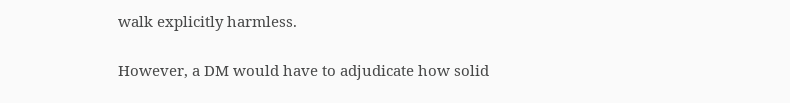walk explicitly harmless.

However, a DM would have to adjudicate how solid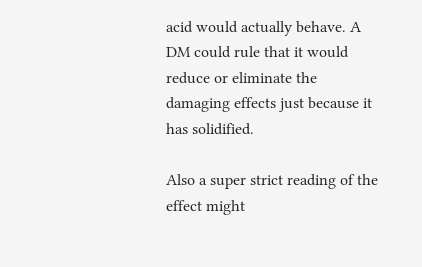acid would actually behave. A DM could rule that it would reduce or eliminate the damaging effects just because it has solidified.

Also a super strict reading of the effect might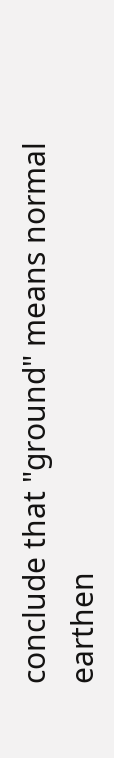conclude that "ground" means normal earthen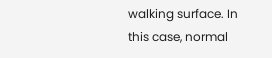walking surface. In this case, normal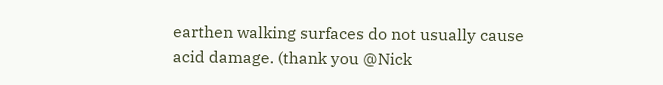earthen walking surfaces do not usually cause acid damage. (thank you @Nick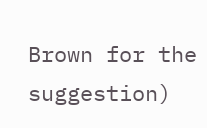Brown for the suggestion)